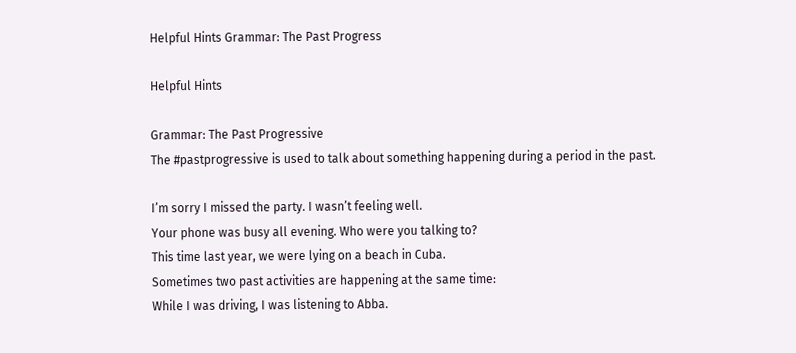Helpful Hints Grammar: The Past Progress

Helpful Hints

Grammar: The Past Progressive
The #pastprogressive is used to talk about something happening during a period in the past.

I’m sorry I missed the party. I wasn’t feeling well.
Your phone was busy all evening. Who were you talking to?
This time last year, we were lying on a beach in Cuba.
Sometimes two past activities are happening at the same time:
While I was driving, I was listening to Abba.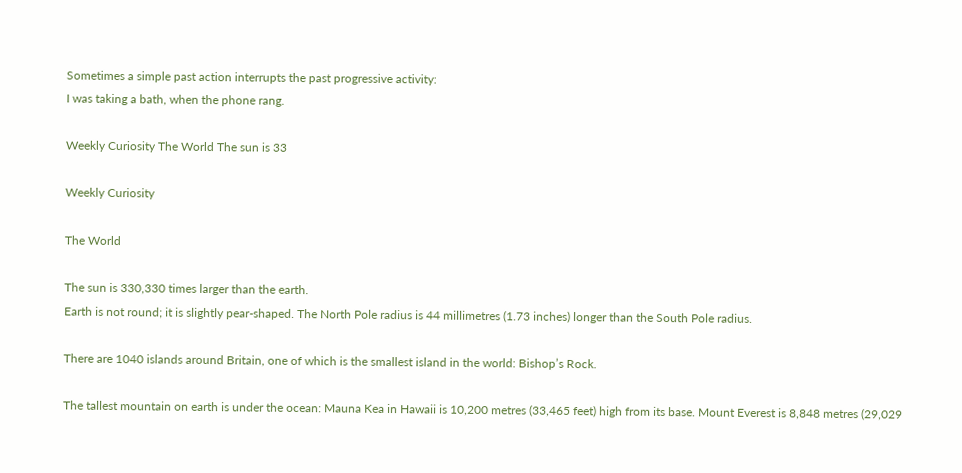Sometimes a simple past action interrupts the past progressive activity:
I was taking a bath, when the phone rang.

Weekly Curiosity The World The sun is 33

Weekly Curiosity

The World

The sun is 330,330 times larger than the earth.
Earth is not round; it is slightly pear-shaped. The North Pole radius is 44 millimetres (1.73 inches) longer than the South Pole radius.

There are 1040 islands around Britain, one of which is the smallest island in the world: Bishop’s Rock.

The tallest mountain on earth is under the ocean: Mauna Kea in Hawaii is 10,200 metres (33,465 feet) high from its base. Mount Everest is 8,848 metres (29,029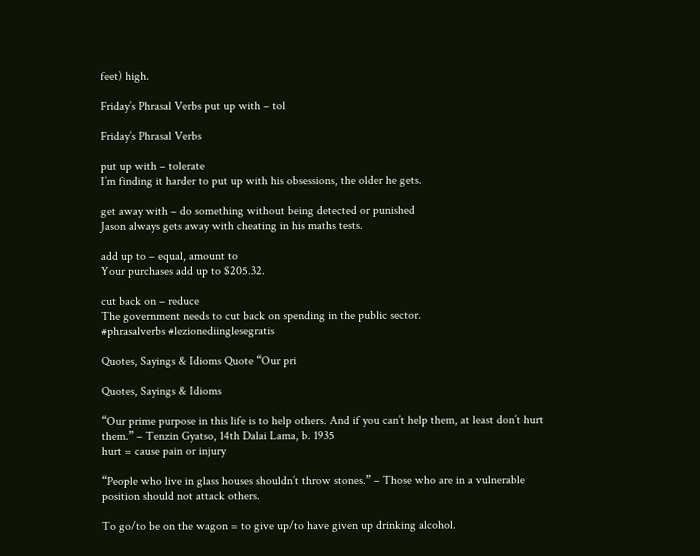feet) high.

Friday’s Phrasal Verbs put up with – tol

Friday’s Phrasal Verbs

put up with – tolerate
I’m finding it harder to put up with his obsessions, the older he gets.

get away with – do something without being detected or punished
Jason always gets away with cheating in his maths tests.

add up to – equal, amount to
Your purchases add up to $205.32.

cut back on – reduce
The government needs to cut back on spending in the public sector.
#phrasalverbs #lezionediinglesegratis

Quotes, Sayings & Idioms Quote “Our pri

Quotes, Sayings & Idioms

“Our prime purpose in this life is to help others. And if you can’t help them, at least don’t hurt them.” – Tenzin Gyatso, 14th Dalai Lama, b. 1935
hurt = cause pain or injury

“People who live in glass houses shouldn’t throw stones.” – Those who are in a vulnerable position should not attack others.

To go/to be on the wagon = to give up/to have given up drinking alcohol.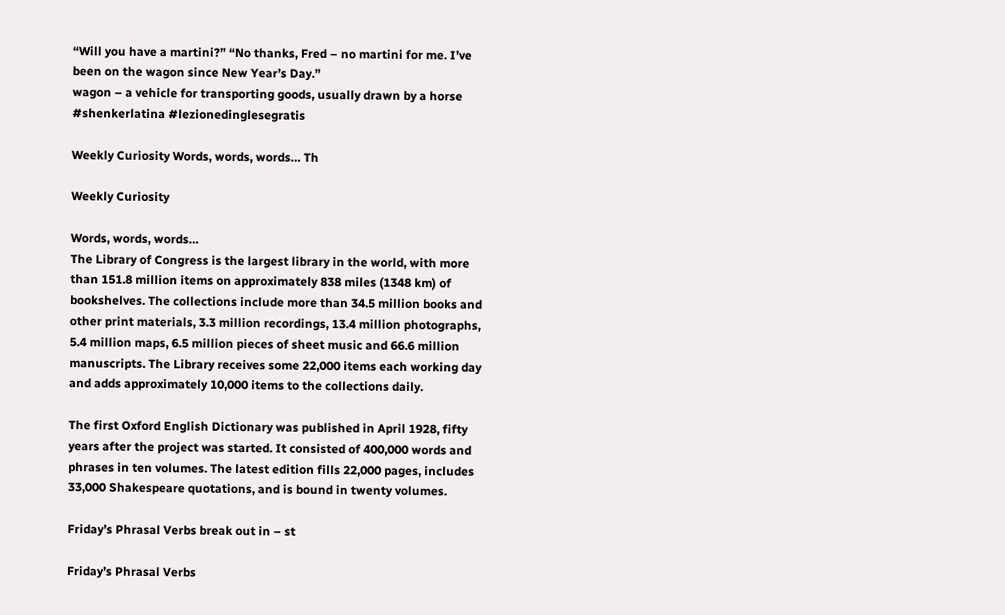“Will you have a martini?” “No thanks, Fred – no martini for me. I’ve been on the wagon since New Year’s Day.”
wagon – a vehicle for transporting goods, usually drawn by a horse
#shenkerlatina #lezionedinglesegratis

Weekly Curiosity Words, words, words… Th

Weekly Curiosity

Words, words, words…
The Library of Congress is the largest library in the world, with more than 151.8 million items on approximately 838 miles (1348 km) of bookshelves. The collections include more than 34.5 million books and other print materials, 3.3 million recordings, 13.4 million photographs, 5.4 million maps, 6.5 million pieces of sheet music and 66.6 million manuscripts. The Library receives some 22,000 items each working day and adds approximately 10,000 items to the collections daily.

The first Oxford English Dictionary was published in April 1928, fifty years after the project was started. It consisted of 400,000 words and phrases in ten volumes. The latest edition fills 22,000 pages, includes 33,000 Shakespeare quotations, and is bound in twenty volumes.

Friday’s Phrasal Verbs break out in – st

Friday’s Phrasal Verbs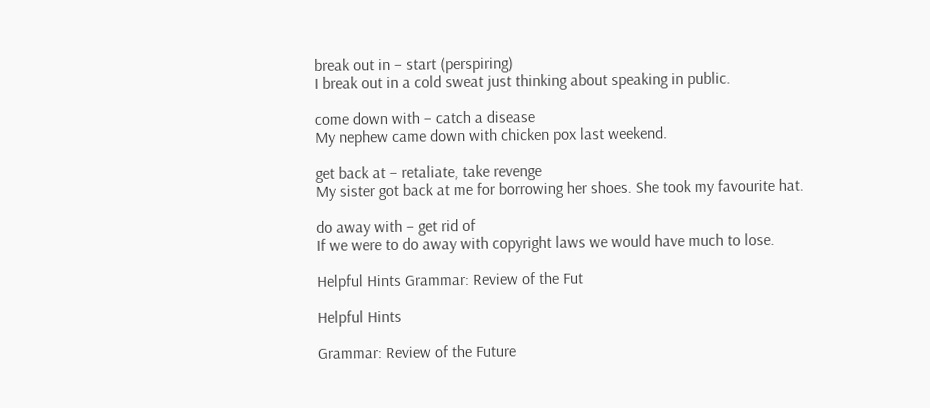break out in – start (perspiring)
I break out in a cold sweat just thinking about speaking in public.

come down with – catch a disease
My nephew came down with chicken pox last weekend.

get back at – retaliate, take revenge
My sister got back at me for borrowing her shoes. She took my favourite hat.

do away with – get rid of
If we were to do away with copyright laws we would have much to lose.

Helpful Hints Grammar: Review of the Fut

Helpful Hints

Grammar: Review of the Future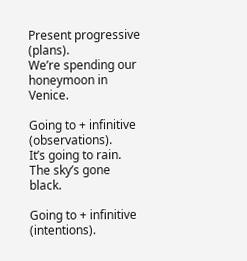Present progressive (plans).
We’re spending our honeymoon in Venice.

Going to + infinitive (observations).
It’s going to rain. The sky’s gone black.

Going to + infinitive (intentions).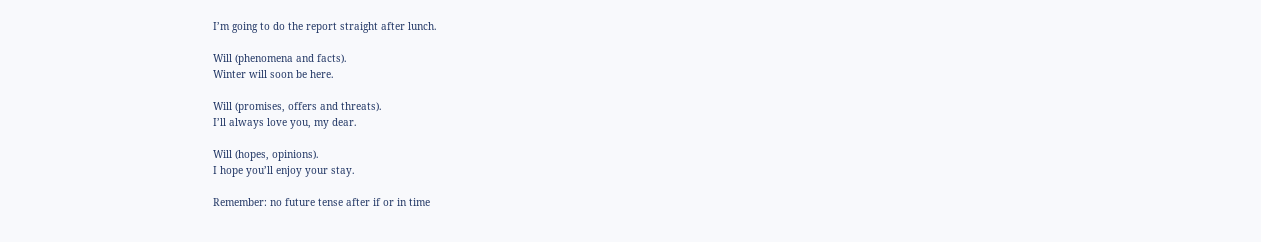I’m going to do the report straight after lunch.

Will (phenomena and facts).
Winter will soon be here.

Will (promises, offers and threats).
I’ll always love you, my dear.

Will (hopes, opinions).
I hope you’ll enjoy your stay.

Remember: no future tense after if or in time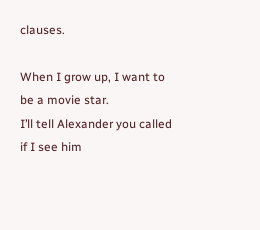clauses.

When I grow up, I want to be a movie star.
I’ll tell Alexander you called if I see him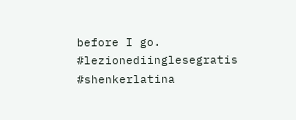before I go.
#lezionediinglesegratis #shenkerlatina